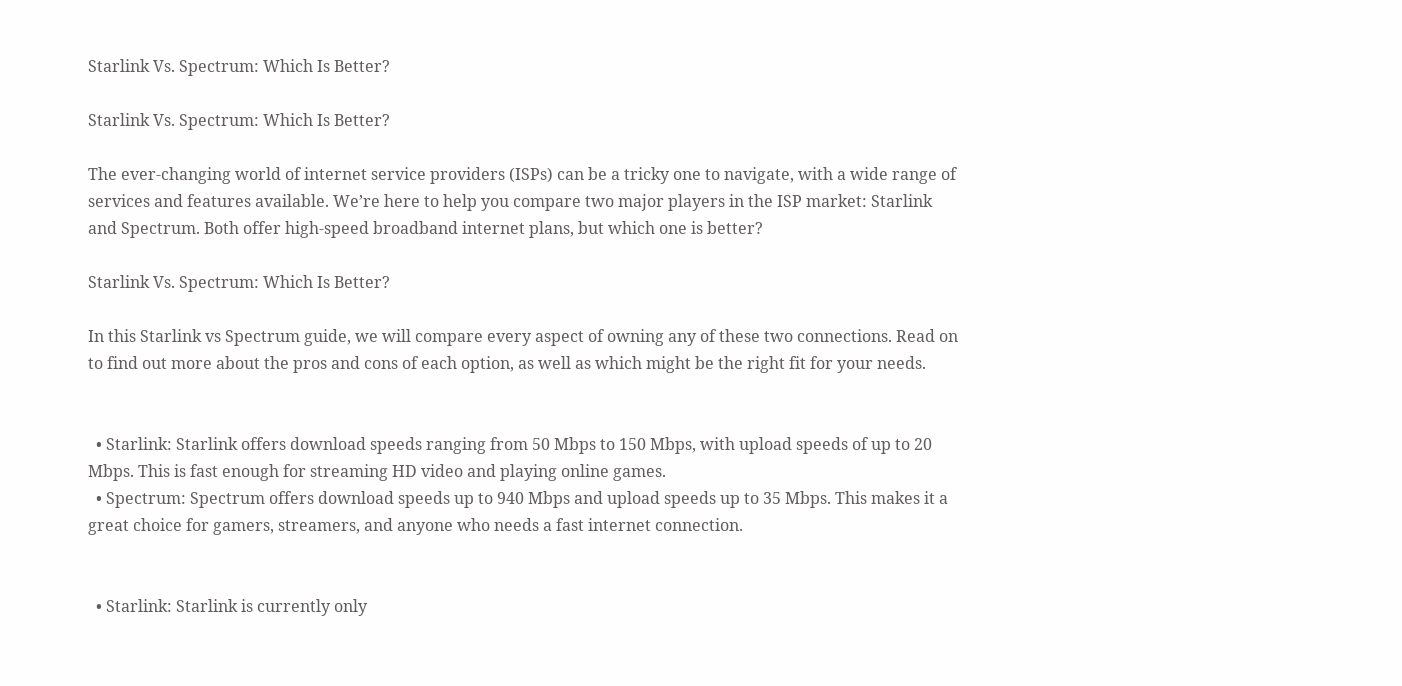Starlink Vs. Spectrum: Which Is Better?

Starlink Vs. Spectrum: Which Is Better?

The ever-changing world of internet service providers (ISPs) can be a tricky one to navigate, with a wide range of services and features available. We’re here to help you compare two major players in the ISP market: Starlink and Spectrum. Both offer high-speed broadband internet plans, but which one is better?

Starlink Vs. Spectrum: Which Is Better?

In this Starlink vs Spectrum guide, we will compare every aspect of owning any of these two connections. Read on to find out more about the pros and cons of each option, as well as which might be the right fit for your needs.


  • Starlink: Starlink offers download speeds ranging from 50 Mbps to 150 Mbps, with upload speeds of up to 20 Mbps. This is fast enough for streaming HD video and playing online games.
  • Spectrum: Spectrum offers download speeds up to 940 Mbps and upload speeds up to 35 Mbps. This makes it a great choice for gamers, streamers, and anyone who needs a fast internet connection.


  • Starlink: Starlink is currently only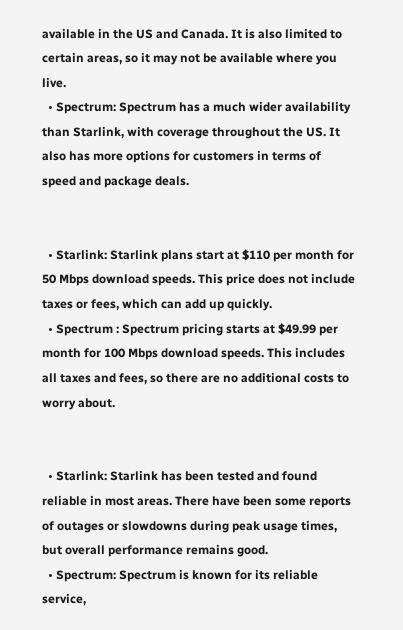available in the US and Canada. It is also limited to certain areas, so it may not be available where you live.
  • Spectrum: Spectrum has a much wider availability than Starlink, with coverage throughout the US. It also has more options for customers in terms of speed and package deals.


  • Starlink: Starlink plans start at $110 per month for 50 Mbps download speeds. This price does not include taxes or fees, which can add up quickly.
  • Spectrum : Spectrum pricing starts at $49.99 per month for 100 Mbps download speeds. This includes all taxes and fees, so there are no additional costs to worry about.


  • Starlink: Starlink has been tested and found reliable in most areas. There have been some reports of outages or slowdowns during peak usage times, but overall performance remains good.
  • Spectrum: Spectrum is known for its reliable service,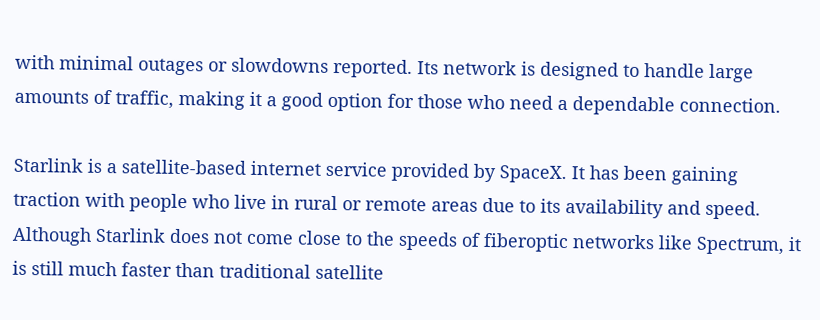with minimal outages or slowdowns reported. Its network is designed to handle large amounts of traffic, making it a good option for those who need a dependable connection.

Starlink is a satellite-based internet service provided by SpaceX. It has been gaining traction with people who live in rural or remote areas due to its availability and speed. Although Starlink does not come close to the speeds of fiberoptic networks like Spectrum, it is still much faster than traditional satellite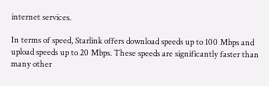internet services.

In terms of speed, Starlink offers download speeds up to 100 Mbps and upload speeds up to 20 Mbps. These speeds are significantly faster than many other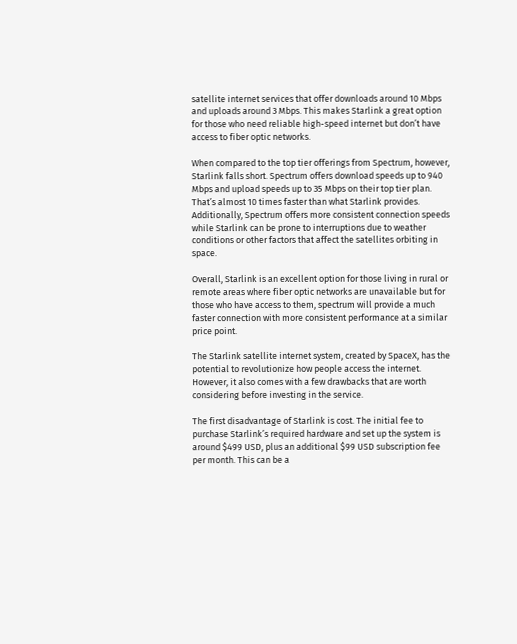satellite internet services that offer downloads around 10 Mbps and uploads around 3 Mbps. This makes Starlink a great option for those who need reliable high-speed internet but don’t have access to fiber optic networks.

When compared to the top tier offerings from Spectrum, however, Starlink falls short. Spectrum offers download speeds up to 940 Mbps and upload speeds up to 35 Mbps on their top tier plan. That’s almost 10 times faster than what Starlink provides. Additionally, Spectrum offers more consistent connection speeds while Starlink can be prone to interruptions due to weather conditions or other factors that affect the satellites orbiting in space.

Overall, Starlink is an excellent option for those living in rural or remote areas where fiber optic networks are unavailable but for those who have access to them, spectrum will provide a much faster connection with more consistent performance at a similar price point.

The Starlink satellite internet system, created by SpaceX, has the potential to revolutionize how people access the internet. However, it also comes with a few drawbacks that are worth considering before investing in the service.

The first disadvantage of Starlink is cost. The initial fee to purchase Starlink’s required hardware and set up the system is around $499 USD, plus an additional $99 USD subscription fee per month. This can be a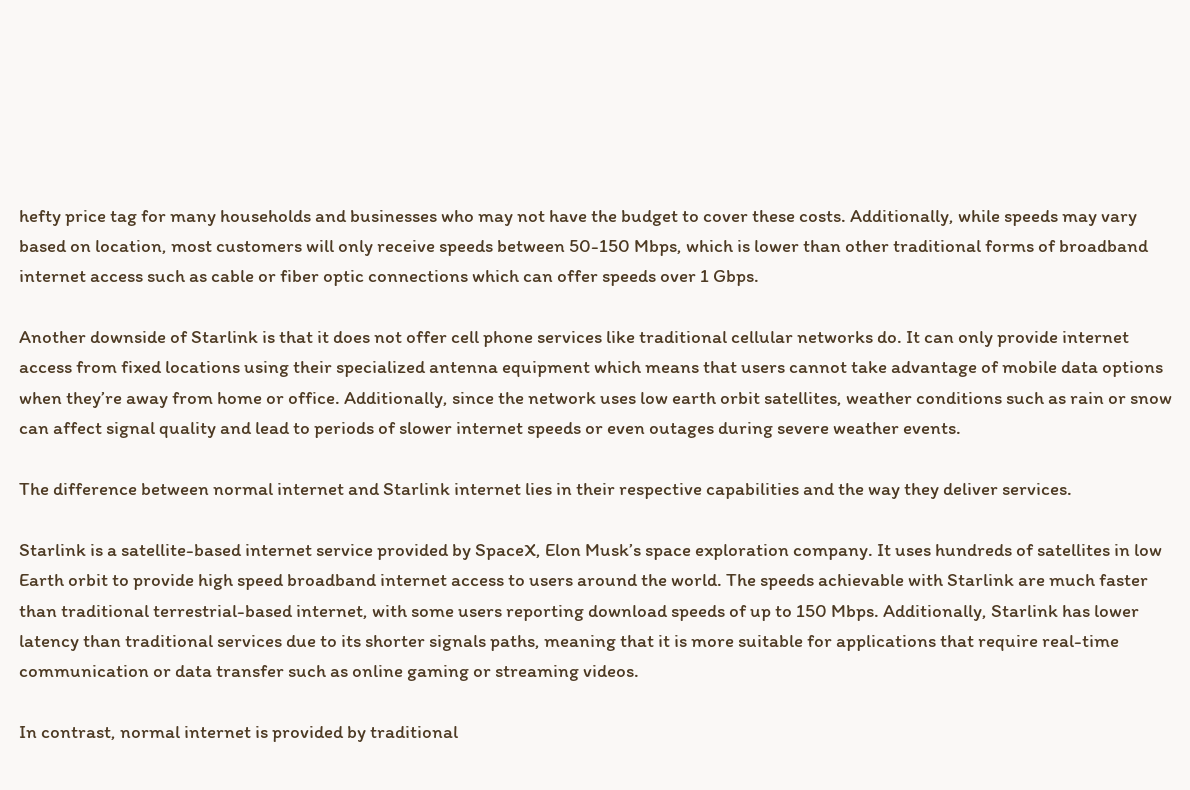hefty price tag for many households and businesses who may not have the budget to cover these costs. Additionally, while speeds may vary based on location, most customers will only receive speeds between 50-150 Mbps, which is lower than other traditional forms of broadband internet access such as cable or fiber optic connections which can offer speeds over 1 Gbps.

Another downside of Starlink is that it does not offer cell phone services like traditional cellular networks do. It can only provide internet access from fixed locations using their specialized antenna equipment which means that users cannot take advantage of mobile data options when they’re away from home or office. Additionally, since the network uses low earth orbit satellites, weather conditions such as rain or snow can affect signal quality and lead to periods of slower internet speeds or even outages during severe weather events.

The difference between normal internet and Starlink internet lies in their respective capabilities and the way they deliver services.

Starlink is a satellite-based internet service provided by SpaceX, Elon Musk’s space exploration company. It uses hundreds of satellites in low Earth orbit to provide high speed broadband internet access to users around the world. The speeds achievable with Starlink are much faster than traditional terrestrial-based internet, with some users reporting download speeds of up to 150 Mbps. Additionally, Starlink has lower latency than traditional services due to its shorter signals paths, meaning that it is more suitable for applications that require real-time communication or data transfer such as online gaming or streaming videos.

In contrast, normal internet is provided by traditional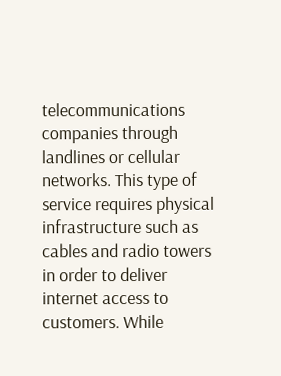telecommunications companies through landlines or cellular networks. This type of service requires physical infrastructure such as cables and radio towers in order to deliver internet access to customers. While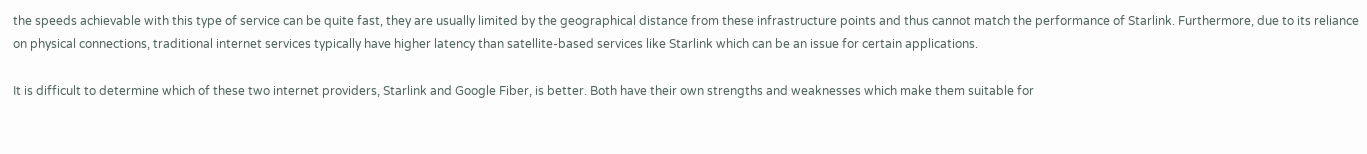the speeds achievable with this type of service can be quite fast, they are usually limited by the geographical distance from these infrastructure points and thus cannot match the performance of Starlink. Furthermore, due to its reliance on physical connections, traditional internet services typically have higher latency than satellite-based services like Starlink which can be an issue for certain applications.

It is difficult to determine which of these two internet providers, Starlink and Google Fiber, is better. Both have their own strengths and weaknesses which make them suitable for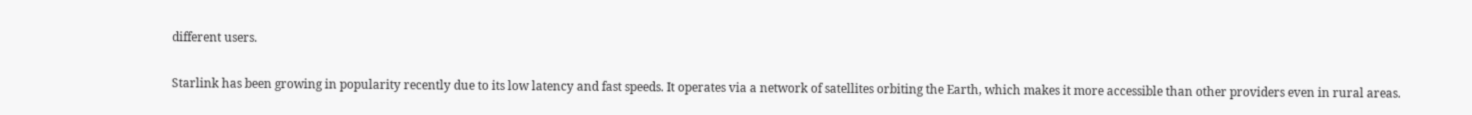different users.

Starlink has been growing in popularity recently due to its low latency and fast speeds. It operates via a network of satellites orbiting the Earth, which makes it more accessible than other providers even in rural areas.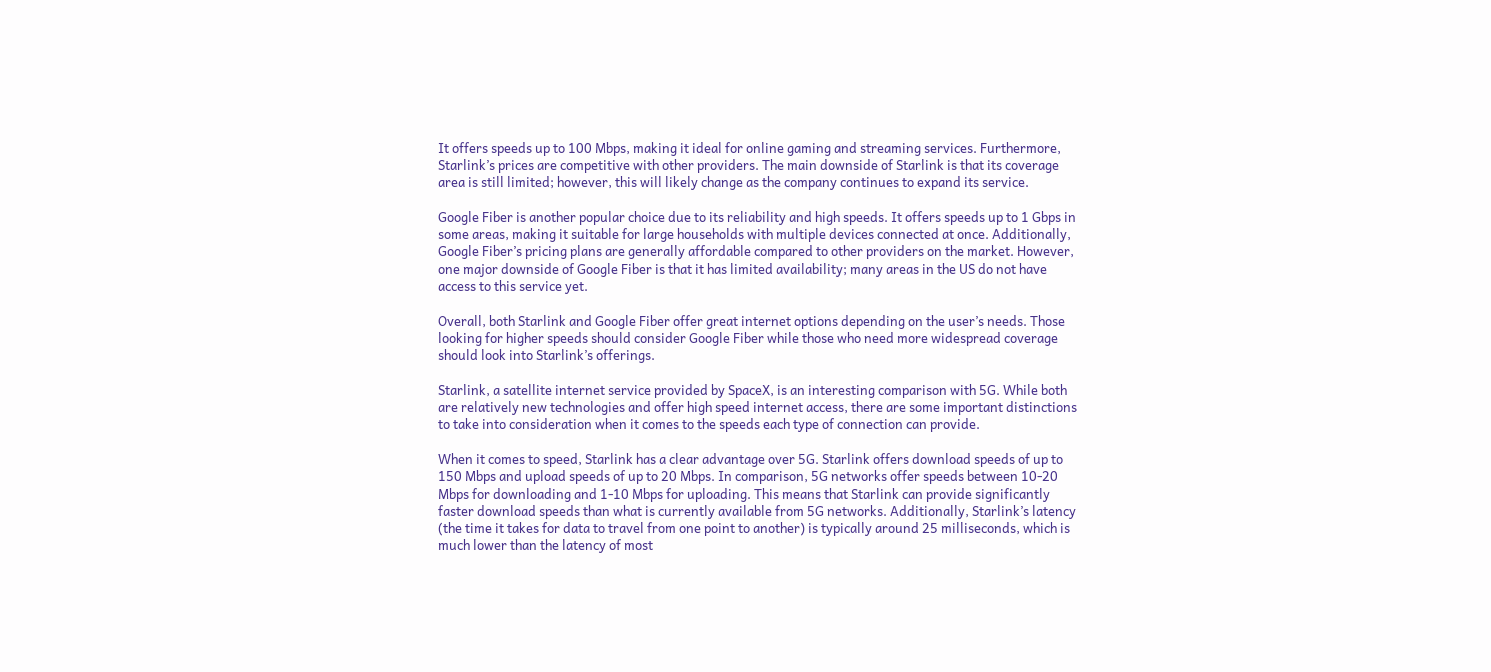It offers speeds up to 100 Mbps, making it ideal for online gaming and streaming services. Furthermore, Starlink’s prices are competitive with other providers. The main downside of Starlink is that its coverage area is still limited; however, this will likely change as the company continues to expand its service.

Google Fiber is another popular choice due to its reliability and high speeds. It offers speeds up to 1 Gbps in some areas, making it suitable for large households with multiple devices connected at once. Additionally, Google Fiber’s pricing plans are generally affordable compared to other providers on the market. However, one major downside of Google Fiber is that it has limited availability; many areas in the US do not have access to this service yet.

Overall, both Starlink and Google Fiber offer great internet options depending on the user’s needs. Those looking for higher speeds should consider Google Fiber while those who need more widespread coverage should look into Starlink’s offerings.

Starlink, a satellite internet service provided by SpaceX, is an interesting comparison with 5G. While both are relatively new technologies and offer high speed internet access, there are some important distinctions to take into consideration when it comes to the speeds each type of connection can provide.

When it comes to speed, Starlink has a clear advantage over 5G. Starlink offers download speeds of up to 150 Mbps and upload speeds of up to 20 Mbps. In comparison, 5G networks offer speeds between 10-20 Mbps for downloading and 1-10 Mbps for uploading. This means that Starlink can provide significantly faster download speeds than what is currently available from 5G networks. Additionally, Starlink’s latency (the time it takes for data to travel from one point to another) is typically around 25 milliseconds, which is much lower than the latency of most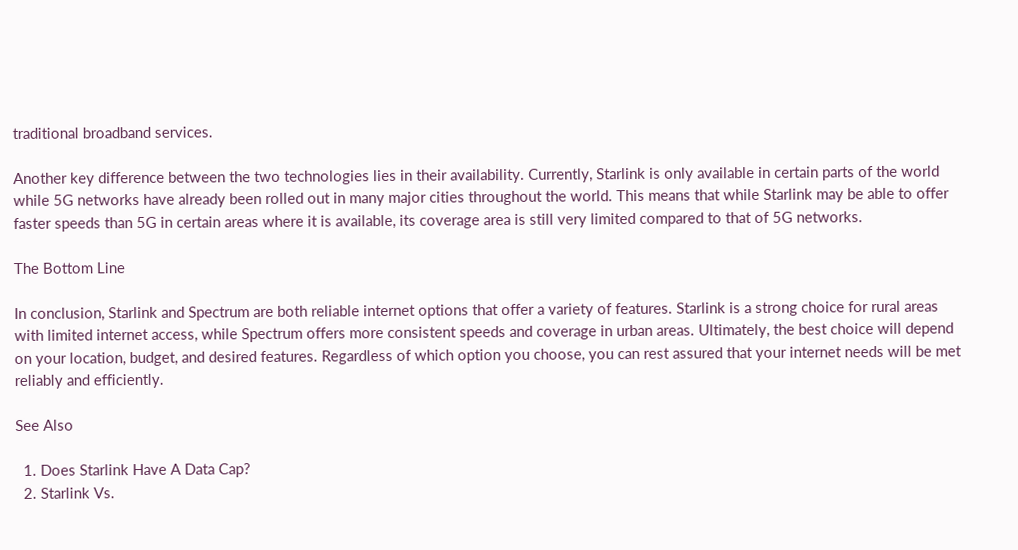traditional broadband services.

Another key difference between the two technologies lies in their availability. Currently, Starlink is only available in certain parts of the world while 5G networks have already been rolled out in many major cities throughout the world. This means that while Starlink may be able to offer faster speeds than 5G in certain areas where it is available, its coverage area is still very limited compared to that of 5G networks.

The Bottom Line

In conclusion, Starlink and Spectrum are both reliable internet options that offer a variety of features. Starlink is a strong choice for rural areas with limited internet access, while Spectrum offers more consistent speeds and coverage in urban areas. Ultimately, the best choice will depend on your location, budget, and desired features. Regardless of which option you choose, you can rest assured that your internet needs will be met reliably and efficiently.

See Also

  1. Does Starlink Have A Data Cap?
  2. Starlink Vs.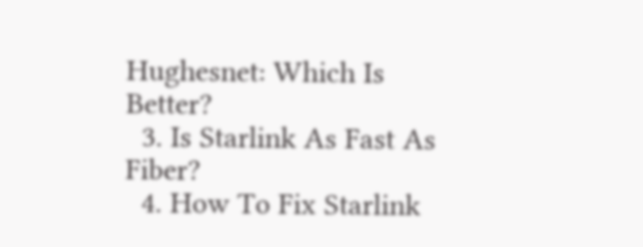Hughesnet: Which Is Better?
  3. Is Starlink As Fast As Fiber?
  4. How To Fix Starlink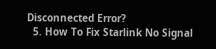Disconnected Error?
  5. How To Fix Starlink No Signal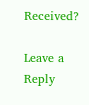Received?

Leave a Reply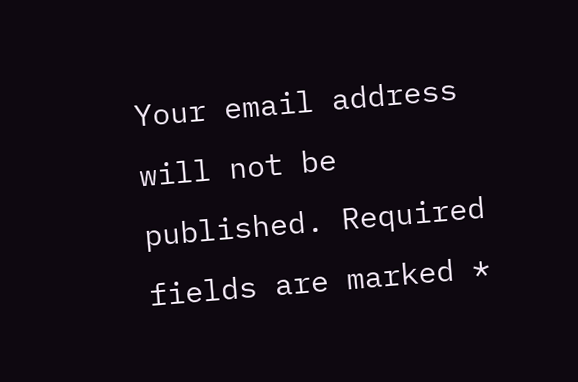Your email address will not be published. Required fields are marked *